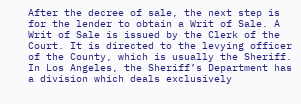After the decree of sale, the next step is for the lender to obtain a Writ of Sale. A Writ of Sale is issued by the Clerk of the Court. It is directed to the levying officer of the County, which is usually the Sheriff. In Los Angeles, the Sheriff’s Department has a division which deals exclusively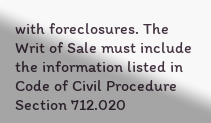with foreclosures. The Writ of Sale must include the information listed in Code of Civil Procedure Section 712.020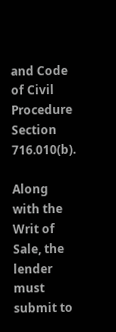and Code of Civil Procedure Section 716.010(b).

Along with the Writ of Sale, the lender must submit to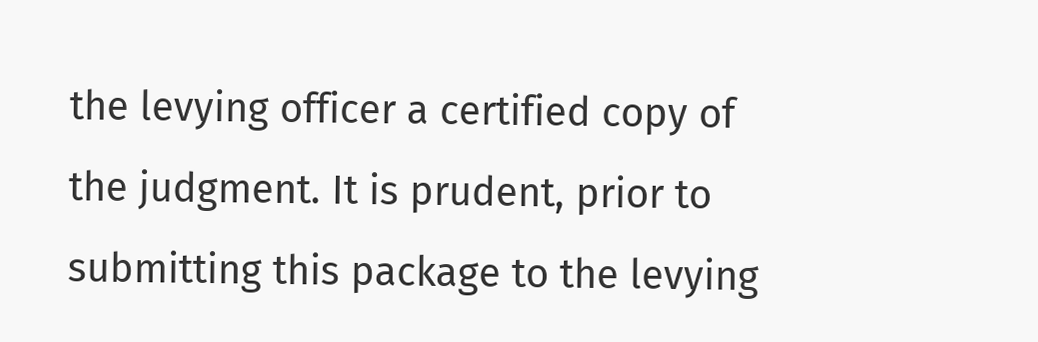the levying officer a certified copy of the judgment. It is prudent, prior to submitting this package to the levying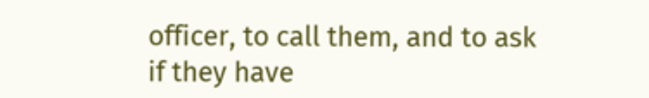officer, to call them, and to ask if they have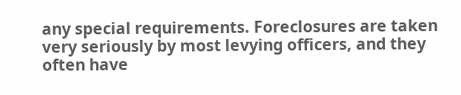any special requirements. Foreclosures are taken very seriously by most levying officers, and they often have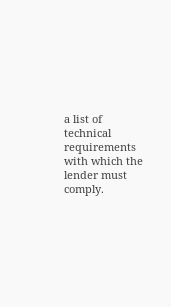a list of technical requirements with which the lender must comply.